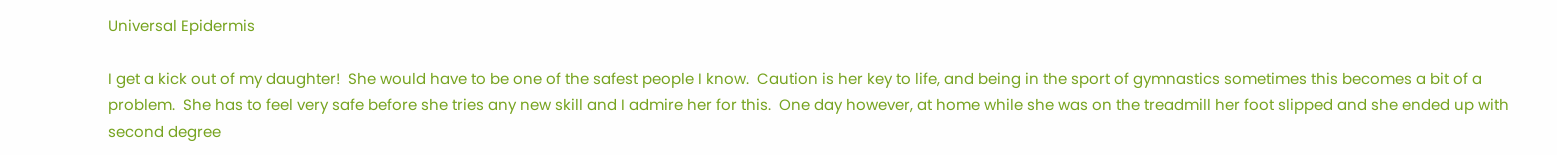Universal Epidermis

I get a kick out of my daughter!  She would have to be one of the safest people I know.  Caution is her key to life, and being in the sport of gymnastics sometimes this becomes a bit of a problem.  She has to feel very safe before she tries any new skill and I admire her for this.  One day however, at home while she was on the treadmill her foot slipped and she ended up with second degree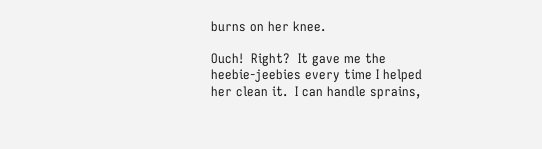burns on her knee.

Ouch!  Right?  It gave me the heebie-jeebies every time I helped her clean it.  I can handle sprains,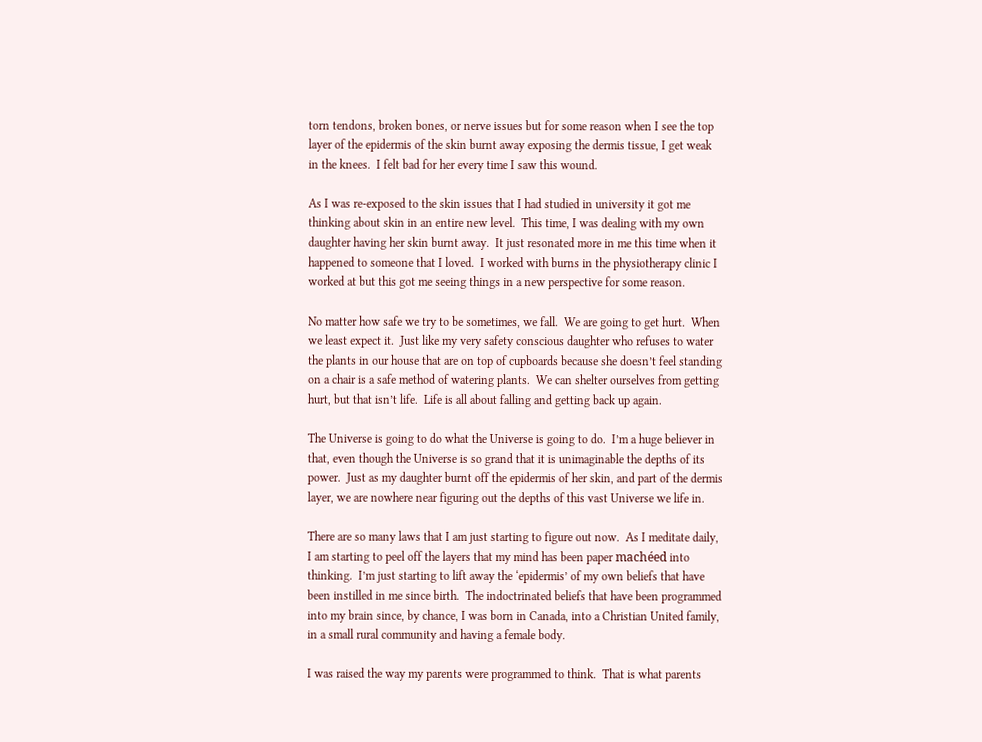torn tendons, broken bones, or nerve issues but for some reason when I see the top layer of the epidermis of the skin burnt away exposing the dermis tissue, I get weak in the knees.  I felt bad for her every time I saw this wound.

As I was re-exposed to the skin issues that I had studied in university it got me thinking about skin in an entire new level.  This time, I was dealing with my own daughter having her skin burnt away.  It just resonated more in me this time when it happened to someone that I loved.  I worked with burns in the physiotherapy clinic I worked at but this got me seeing things in a new perspective for some reason.

No matter how safe we try to be sometimes, we fall.  We are going to get hurt.  When we least expect it.  Just like my very safety conscious daughter who refuses to water the plants in our house that are on top of cupboards because she doesn’t feel standing on a chair is a safe method of watering plants.  We can shelter ourselves from getting hurt, but that isn’t life.  Life is all about falling and getting back up again.

The Universe is going to do what the Universe is going to do.  I’m a huge believer in that, even though the Universe is so grand that it is unimaginable the depths of its power.  Just as my daughter burnt off the epidermis of her skin, and part of the dermis layer, we are nowhere near figuring out the depths of this vast Universe we life in.

There are so many laws that I am just starting to figure out now.  As I meditate daily, I am starting to peel off the layers that my mind has been paper machéed into thinking.  I’m just starting to lift away the ‘epidermis’ of my own beliefs that have been instilled in me since birth.  The indoctrinated beliefs that have been programmed into my brain since, by chance, I was born in Canada, into a Christian United family, in a small rural community and having a female body.

I was raised the way my parents were programmed to think.  That is what parents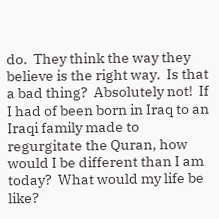do.  They think the way they believe is the right way.  Is that a bad thing?  Absolutely not!  If I had of been born in Iraq to an Iraqi family made to regurgitate the Quran, how would I be different than I am today?  What would my life be like?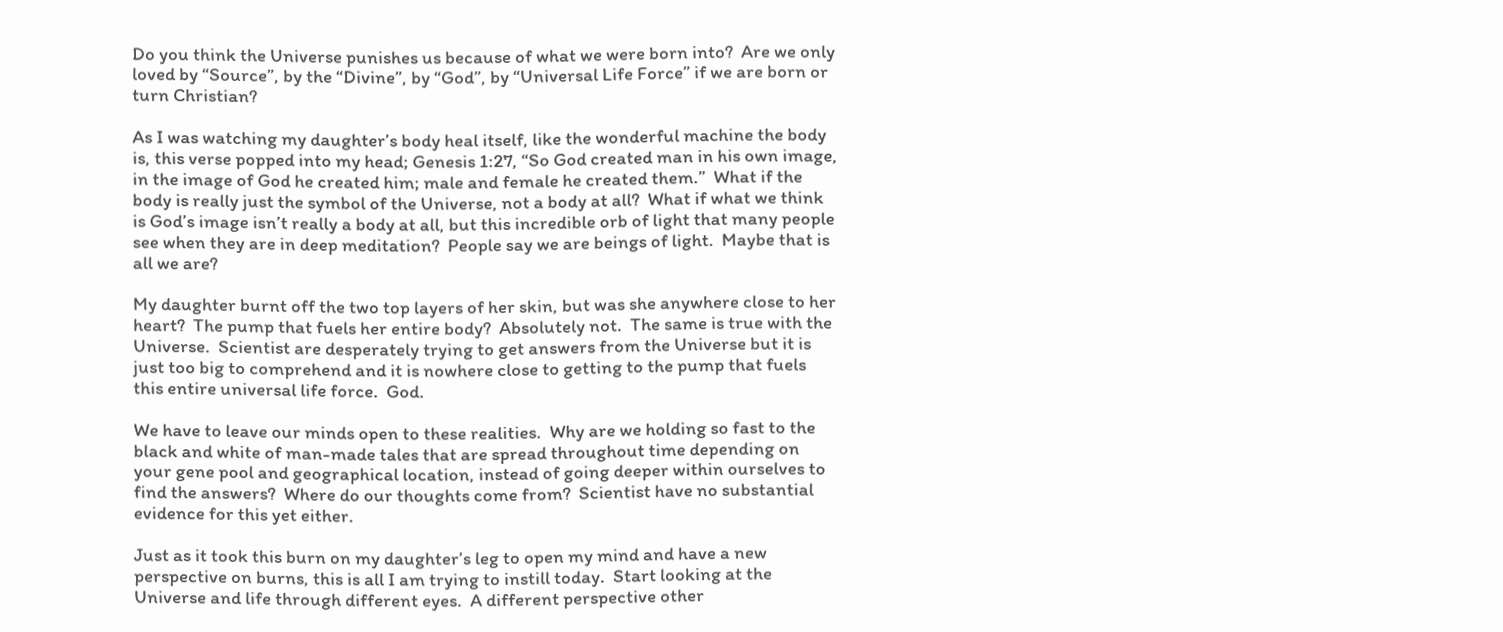Do you think the Universe punishes us because of what we were born into?  Are we only loved by “Source”, by the “Divine”, by “God”, by “Universal Life Force” if we are born or turn Christian?

As I was watching my daughter’s body heal itself, like the wonderful machine the body is, this verse popped into my head; Genesis 1:27, “So God created man in his own image, in the image of God he created him; male and female he created them.”  What if the body is really just the symbol of the Universe, not a body at all?  What if what we think is God’s image isn’t really a body at all, but this incredible orb of light that many people see when they are in deep meditation?  People say we are beings of light.  Maybe that is all we are?

My daughter burnt off the two top layers of her skin, but was she anywhere close to her heart?  The pump that fuels her entire body?  Absolutely not.  The same is true with the Universe.  Scientist are desperately trying to get answers from the Universe but it is just too big to comprehend and it is nowhere close to getting to the pump that fuels this entire universal life force.  God.

We have to leave our minds open to these realities.  Why are we holding so fast to the black and white of man-made tales that are spread throughout time depending on your gene pool and geographical location, instead of going deeper within ourselves to find the answers?  Where do our thoughts come from?  Scientist have no substantial evidence for this yet either.

Just as it took this burn on my daughter’s leg to open my mind and have a new perspective on burns, this is all I am trying to instill today.  Start looking at the Universe and life through different eyes.  A different perspective other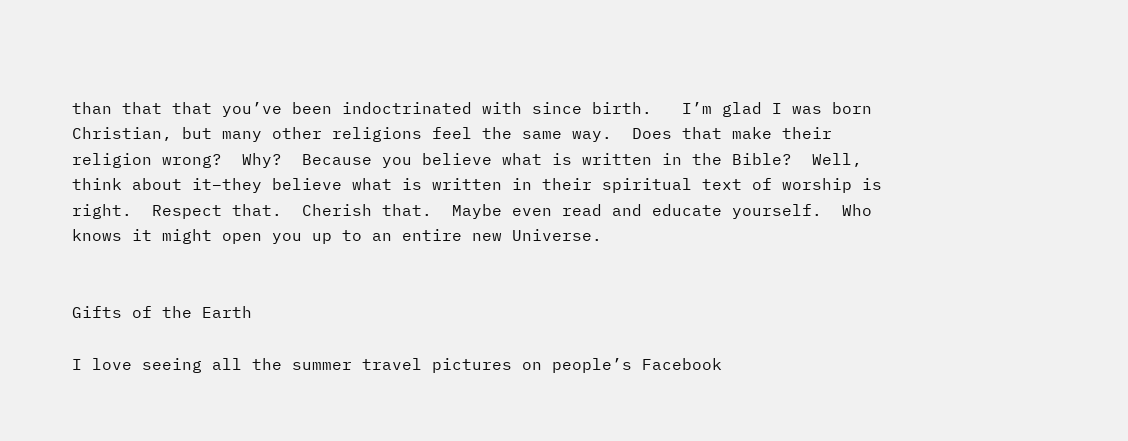than that that you’ve been indoctrinated with since birth.   I’m glad I was born Christian, but many other religions feel the same way.  Does that make their religion wrong?  Why?  Because you believe what is written in the Bible?  Well, think about it–they believe what is written in their spiritual text of worship is right.  Respect that.  Cherish that.  Maybe even read and educate yourself.  Who knows it might open you up to an entire new Universe.


Gifts of the Earth

I love seeing all the summer travel pictures on people’s Facebook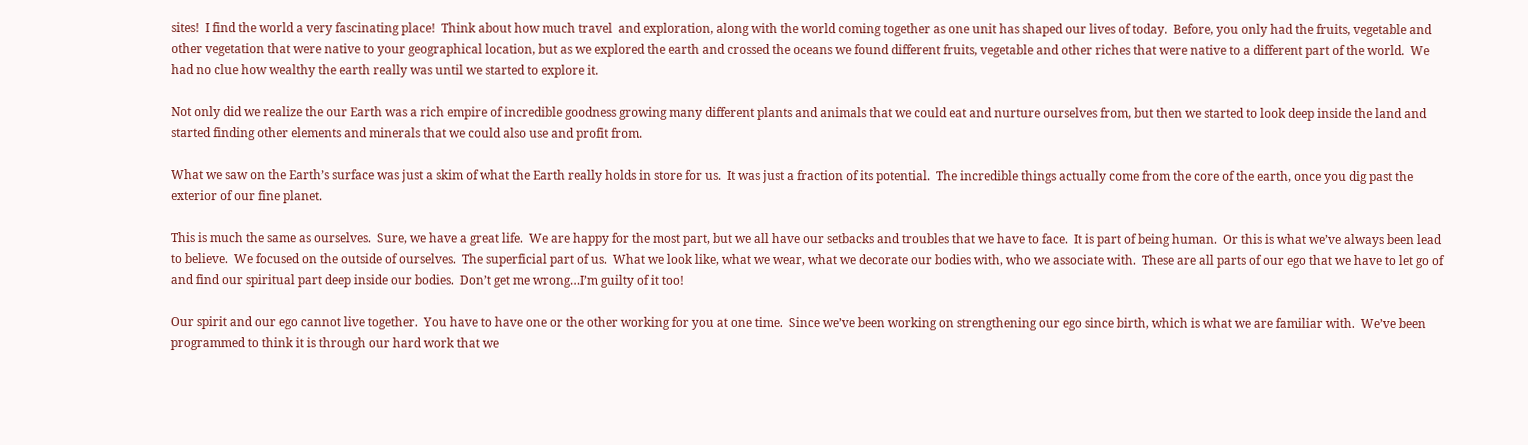sites!  I find the world a very fascinating place!  Think about how much travel  and exploration, along with the world coming together as one unit has shaped our lives of today.  Before, you only had the fruits, vegetable and other vegetation that were native to your geographical location, but as we explored the earth and crossed the oceans we found different fruits, vegetable and other riches that were native to a different part of the world.  We had no clue how wealthy the earth really was until we started to explore it.

Not only did we realize the our Earth was a rich empire of incredible goodness growing many different plants and animals that we could eat and nurture ourselves from, but then we started to look deep inside the land and started finding other elements and minerals that we could also use and profit from.

What we saw on the Earth’s surface was just a skim of what the Earth really holds in store for us.  It was just a fraction of its potential.  The incredible things actually come from the core of the earth, once you dig past the exterior of our fine planet.

This is much the same as ourselves.  Sure, we have a great life.  We are happy for the most part, but we all have our setbacks and troubles that we have to face.  It is part of being human.  Or this is what we’ve always been lead to believe.  We focused on the outside of ourselves.  The superficial part of us.  What we look like, what we wear, what we decorate our bodies with, who we associate with.  These are all parts of our ego that we have to let go of and find our spiritual part deep inside our bodies.  Don’t get me wrong…I’m guilty of it too!

Our spirit and our ego cannot live together.  You have to have one or the other working for you at one time.  Since we’ve been working on strengthening our ego since birth, which is what we are familiar with.  We’ve been programmed to think it is through our hard work that we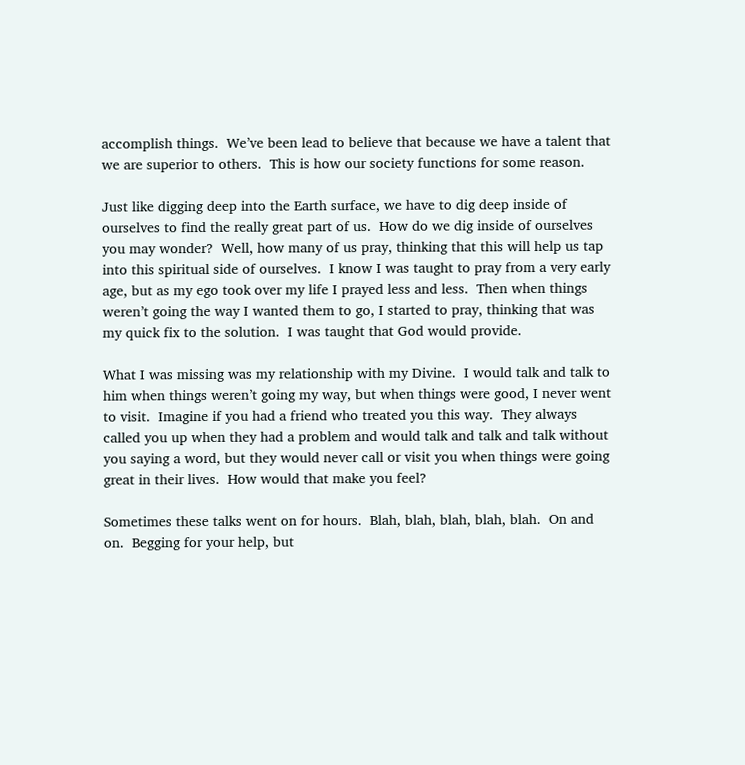accomplish things.  We’ve been lead to believe that because we have a talent that we are superior to others.  This is how our society functions for some reason.

Just like digging deep into the Earth surface, we have to dig deep inside of ourselves to find the really great part of us.  How do we dig inside of ourselves you may wonder?  Well, how many of us pray, thinking that this will help us tap into this spiritual side of ourselves.  I know I was taught to pray from a very early age, but as my ego took over my life I prayed less and less.  Then when things weren’t going the way I wanted them to go, I started to pray, thinking that was my quick fix to the solution.  I was taught that God would provide.

What I was missing was my relationship with my Divine.  I would talk and talk to him when things weren’t going my way, but when things were good, I never went to visit.  Imagine if you had a friend who treated you this way.  They always called you up when they had a problem and would talk and talk and talk without you saying a word, but they would never call or visit you when things were going great in their lives.  How would that make you feel?

Sometimes these talks went on for hours.  Blah, blah, blah, blah, blah.  On and on.  Begging for your help, but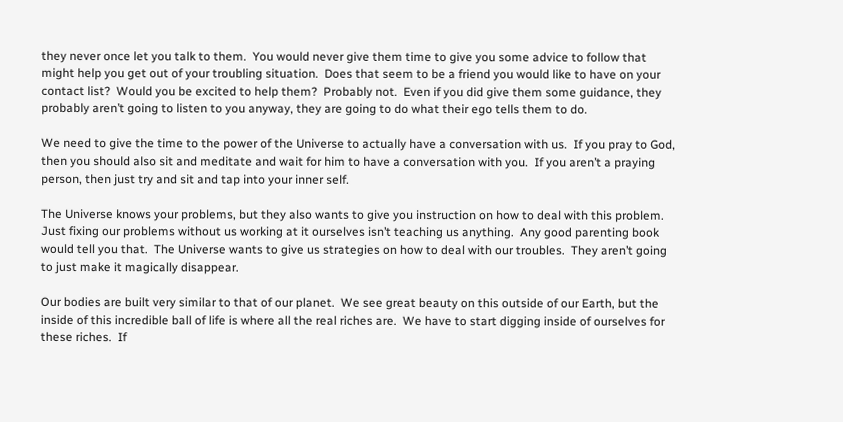they never once let you talk to them.  You would never give them time to give you some advice to follow that might help you get out of your troubling situation.  Does that seem to be a friend you would like to have on your contact list?  Would you be excited to help them?  Probably not.  Even if you did give them some guidance, they probably aren’t going to listen to you anyway, they are going to do what their ego tells them to do.

We need to give the time to the power of the Universe to actually have a conversation with us.  If you pray to God, then you should also sit and meditate and wait for him to have a conversation with you.  If you aren’t a praying person, then just try and sit and tap into your inner self.

The Universe knows your problems, but they also wants to give you instruction on how to deal with this problem.  Just fixing our problems without us working at it ourselves isn’t teaching us anything.  Any good parenting book would tell you that.  The Universe wants to give us strategies on how to deal with our troubles.  They aren’t going to just make it magically disappear.

Our bodies are built very similar to that of our planet.  We see great beauty on this outside of our Earth, but the inside of this incredible ball of life is where all the real riches are.  We have to start digging inside of ourselves for these riches.  If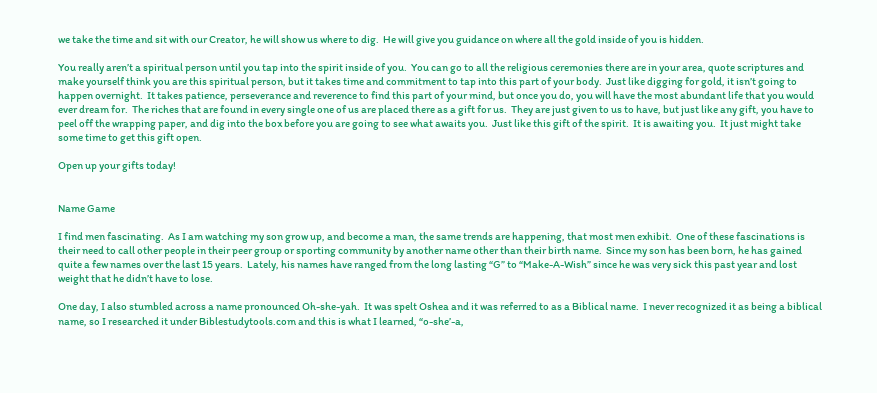we take the time and sit with our Creator, he will show us where to dig.  He will give you guidance on where all the gold inside of you is hidden.

You really aren’t a spiritual person until you tap into the spirit inside of you.  You can go to all the religious ceremonies there are in your area, quote scriptures and make yourself think you are this spiritual person, but it takes time and commitment to tap into this part of your body.  Just like digging for gold, it isn’t going to happen overnight.  It takes patience, perseverance and reverence to find this part of your mind, but once you do, you will have the most abundant life that you would ever dream for.  The riches that are found in every single one of us are placed there as a gift for us.  They are just given to us to have, but just like any gift, you have to peel off the wrapping paper, and dig into the box before you are going to see what awaits you.  Just like this gift of the spirit.  It is awaiting you.  It just might take some time to get this gift open.

Open up your gifts today!


Name Game

I find men fascinating.  As I am watching my son grow up, and become a man, the same trends are happening, that most men exhibit.  One of these fascinations is their need to call other people in their peer group or sporting community by another name other than their birth name.  Since my son has been born, he has gained quite a few names over the last 15 years.  Lately, his names have ranged from the long lasting “G” to “Make-A-Wish” since he was very sick this past year and lost weight that he didn’t have to lose.

One day, I also stumbled across a name pronounced Oh-she-yah.  It was spelt Oshea and it was referred to as a Biblical name.  I never recognized it as being a biblical name, so I researched it under Biblestudytools.com and this is what I learned, “o-she’-a,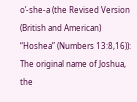o’-she-a (the Revised Version (British and American) “Hoshea” (Numbers 13:8,16)): The original name of Joshua, the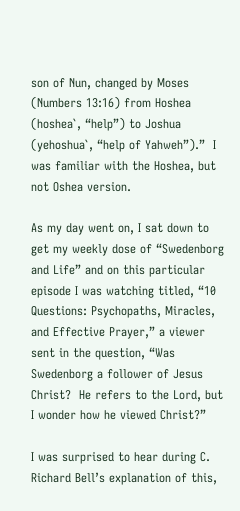son of Nun, changed by Moses (Numbers 13:16) from Hoshea (hoshea`, “help”) to Joshua (yehoshua`, “help of Yahweh”).”  I was familiar with the Hoshea, but not Oshea version.

As my day went on, I sat down to get my weekly dose of “Swedenborg and Life” and on this particular episode I was watching titled, “10 Questions: Psychopaths, Miracles, and Effective Prayer,” a viewer sent in the question, “Was Swedenborg a follower of Jesus Christ?  He refers to the Lord, but I wonder how he viewed Christ?”

I was surprised to hear during C. Richard Bell’s explanation of this,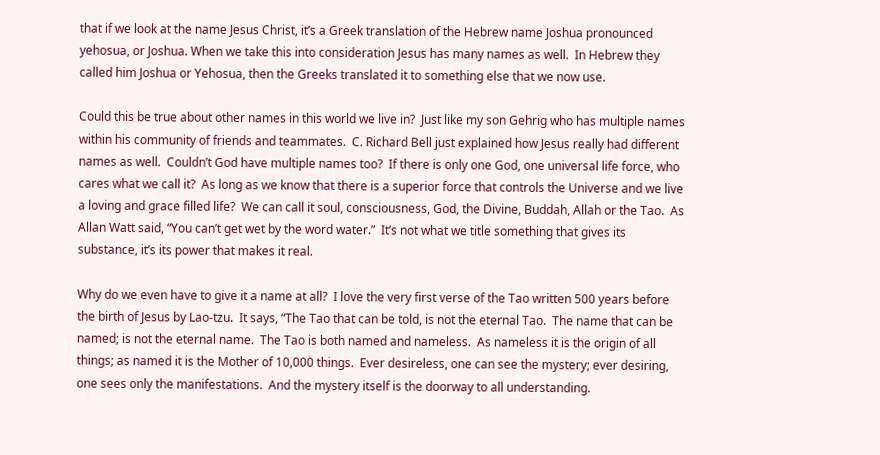that if we look at the name Jesus Christ, it’s a Greek translation of the Hebrew name Joshua pronounced yehosua, or Joshua. When we take this into consideration Jesus has many names as well.  In Hebrew they called him Joshua or Yehosua, then the Greeks translated it to something else that we now use.

Could this be true about other names in this world we live in?  Just like my son Gehrig who has multiple names within his community of friends and teammates.  C. Richard Bell just explained how Jesus really had different names as well.  Couldn’t God have multiple names too?  If there is only one God, one universal life force, who cares what we call it?  As long as we know that there is a superior force that controls the Universe and we live a loving and grace filled life?  We can call it soul, consciousness, God, the Divine, Buddah, Allah or the Tao.  As Allan Watt said, “You can’t get wet by the word water.”  It’s not what we title something that gives its substance, it’s its power that makes it real.

Why do we even have to give it a name at all?  I love the very first verse of the Tao written 500 years before the birth of Jesus by Lao-tzu.  It says, “The Tao that can be told, is not the eternal Tao.  The name that can be named; is not the eternal name.  The Tao is both named and nameless.  As nameless it is the origin of all things; as named it is the Mother of 10,000 things.  Ever desireless, one can see the mystery; ever desiring, one sees only the manifestations.  And the mystery itself is the doorway to all understanding.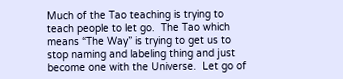Much of the Tao teaching is trying to teach people to let go.  The Tao which means “The Way” is trying to get us to stop naming and labeling thing and just become one with the Universe.  Let go of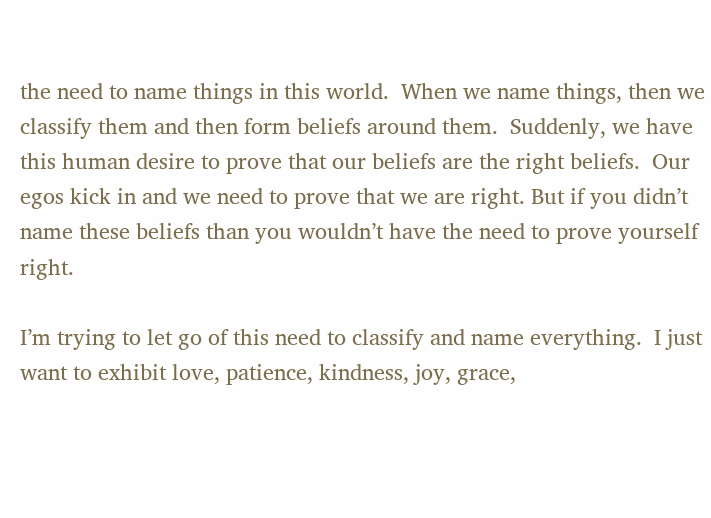the need to name things in this world.  When we name things, then we classify them and then form beliefs around them.  Suddenly, we have this human desire to prove that our beliefs are the right beliefs.  Our egos kick in and we need to prove that we are right. But if you didn’t name these beliefs than you wouldn’t have the need to prove yourself right.

I’m trying to let go of this need to classify and name everything.  I just want to exhibit love, patience, kindness, joy, grace,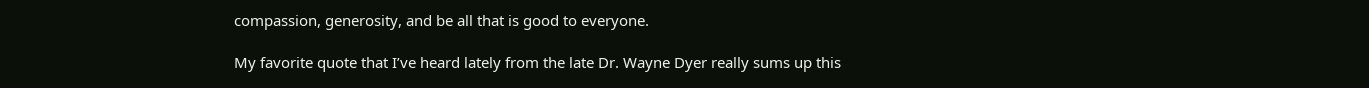compassion, generosity, and be all that is good to everyone.

My favorite quote that I’ve heard lately from the late Dr. Wayne Dyer really sums up this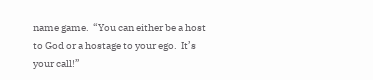name game.  “You can either be a host to God or a hostage to your ego.  It’s your call!”